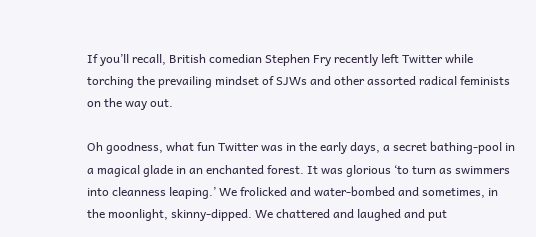If you’ll recall, British comedian Stephen Fry recently left Twitter while torching the prevailing mindset of SJWs and other assorted radical feminists on the way out.

Oh goodness, what fun Twitter was in the early days, a secret bathing-pool in a magical glade in an enchanted forest. It was glorious ‘to turn as swimmers into cleanness leaping.’ We frolicked and water-bombed and sometimes, in the moonlight, skinny-dipped. We chattered and laughed and put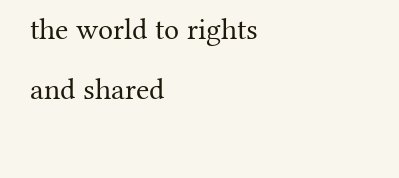the world to rights and shared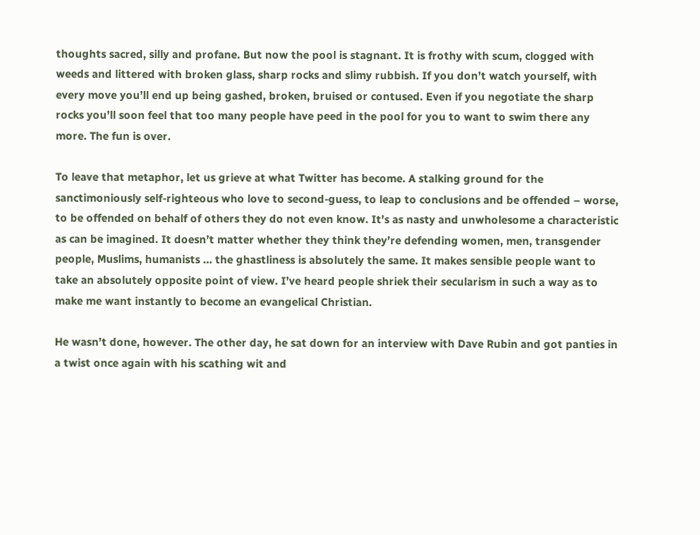thoughts sacred, silly and profane. But now the pool is stagnant. It is frothy with scum, clogged with weeds and littered with broken glass, sharp rocks and slimy rubbish. If you don’t watch yourself, with every move you’ll end up being gashed, broken, bruised or contused. Even if you negotiate the sharp rocks you’ll soon feel that too many people have peed in the pool for you to want to swim there any more. The fun is over.

To leave that metaphor, let us grieve at what Twitter has become. A stalking ground for the sanctimoniously self-righteous who love to second-guess, to leap to conclusions and be offended – worse, to be offended on behalf of others they do not even know. It’s as nasty and unwholesome a characteristic as can be imagined. It doesn’t matter whether they think they’re defending women, men, transgender people, Muslims, humanists … the ghastliness is absolutely the same. It makes sensible people want to take an absolutely opposite point of view. I’ve heard people shriek their secularism in such a way as to make me want instantly to become an evangelical Christian.

He wasn’t done, however. The other day, he sat down for an interview with Dave Rubin and got panties in a twist once again with his scathing wit and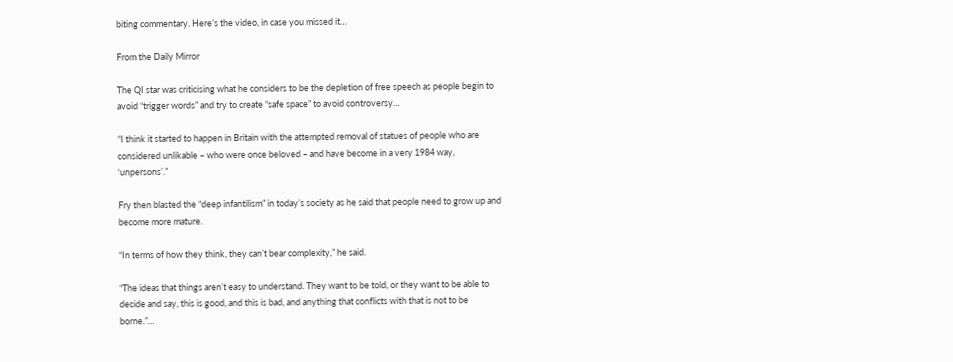biting commentary. Here’s the video, in case you missed it…

From the Daily Mirror

The QI star was criticising what he considers to be the depletion of free speech as people begin to avoid “trigger words” and try to create “safe space” to avoid controversy…

“I think it started to happen in Britain with the attempted removal of statues of people who are considered unlikable – who were once beloved – and have become in a very 1984 way, ‘unpersons’.”

Fry then blasted the “deep infantilism” in today’s society as he said that people need to grow up and become more mature.

“In terms of how they think, they can’t bear complexity,” he said.

“The ideas that things aren’t easy to understand. They want to be told, or they want to be able to decide and say, this is good, and this is bad, and anything that conflicts with that is not to be borne.”…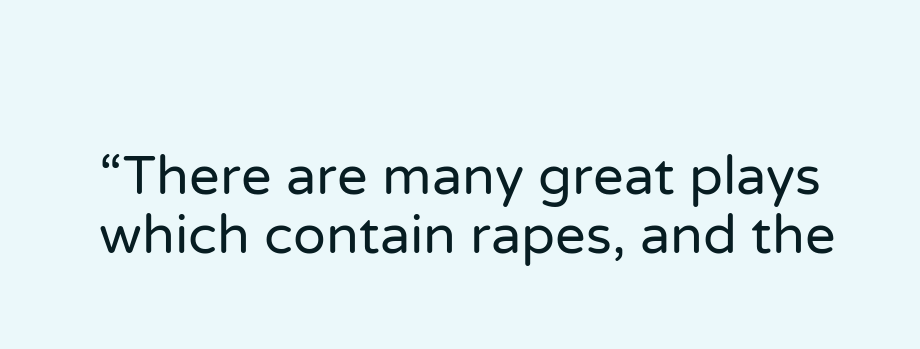“There are many great plays which contain rapes, and the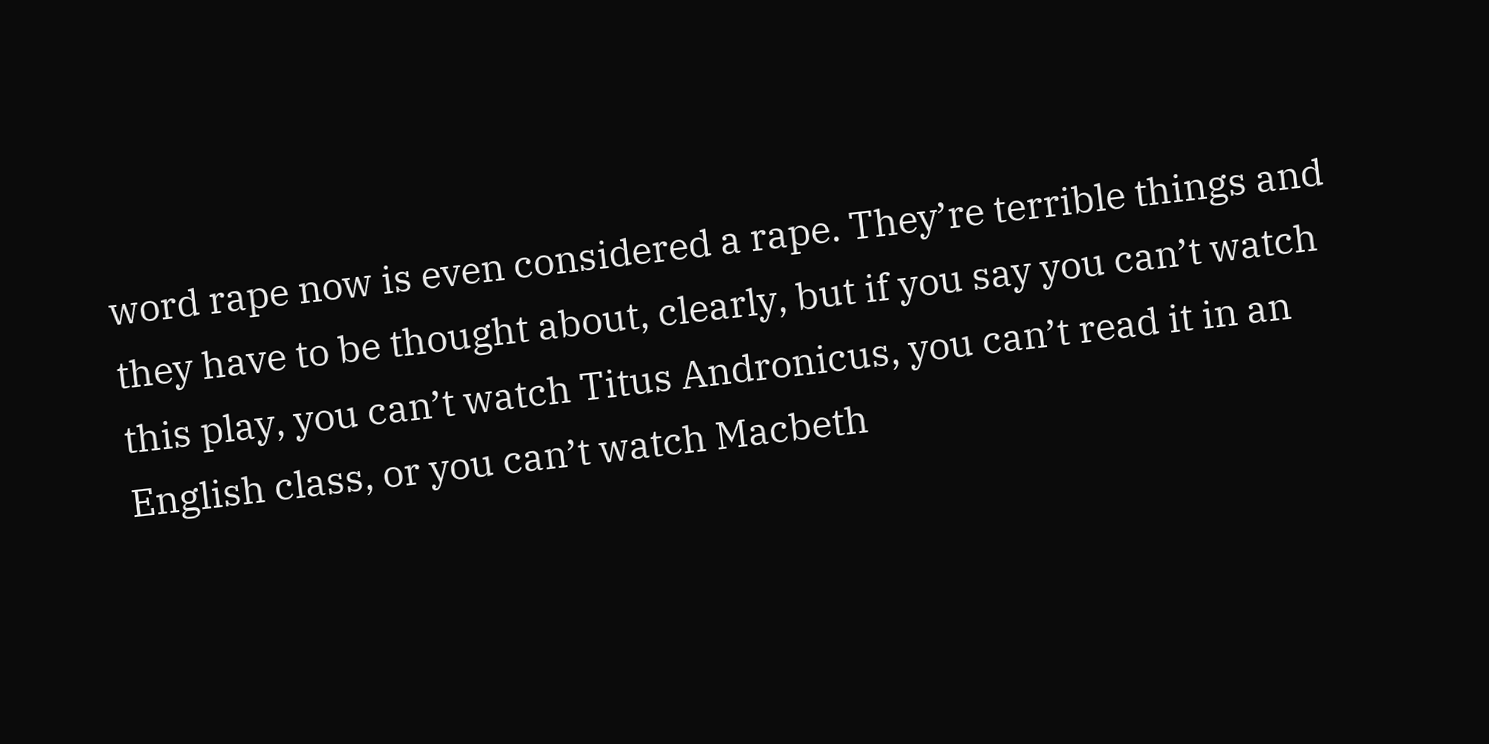word rape now is even considered a rape. They’re terrible things and they have to be thought about, clearly, but if you say you can’t watch this play, you can’t watch Titus Andronicus, you can’t read it in an English class, or you can’t watch Macbeth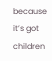because it’s got children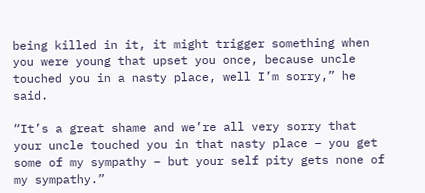being killed in it, it might trigger something when you were young that upset you once, because uncle touched you in a nasty place, well I’m sorry,” he said.

“It’s a great shame and we’re all very sorry that your uncle touched you in that nasty place – you get some of my sympathy – but your self pity gets none of my sympathy.”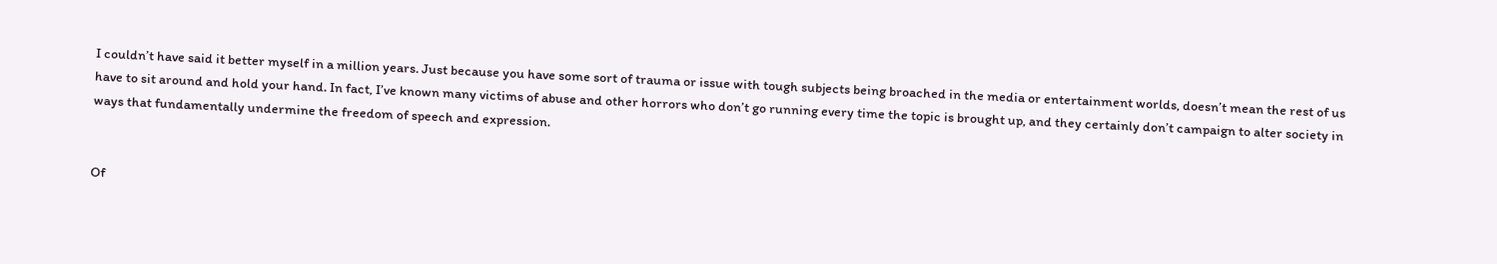I couldn’t have said it better myself in a million years. Just because you have some sort of trauma or issue with tough subjects being broached in the media or entertainment worlds, doesn’t mean the rest of us have to sit around and hold your hand. In fact, I’ve known many victims of abuse and other horrors who don’t go running every time the topic is brought up, and they certainly don’t campaign to alter society in ways that fundamentally undermine the freedom of speech and expression.


Of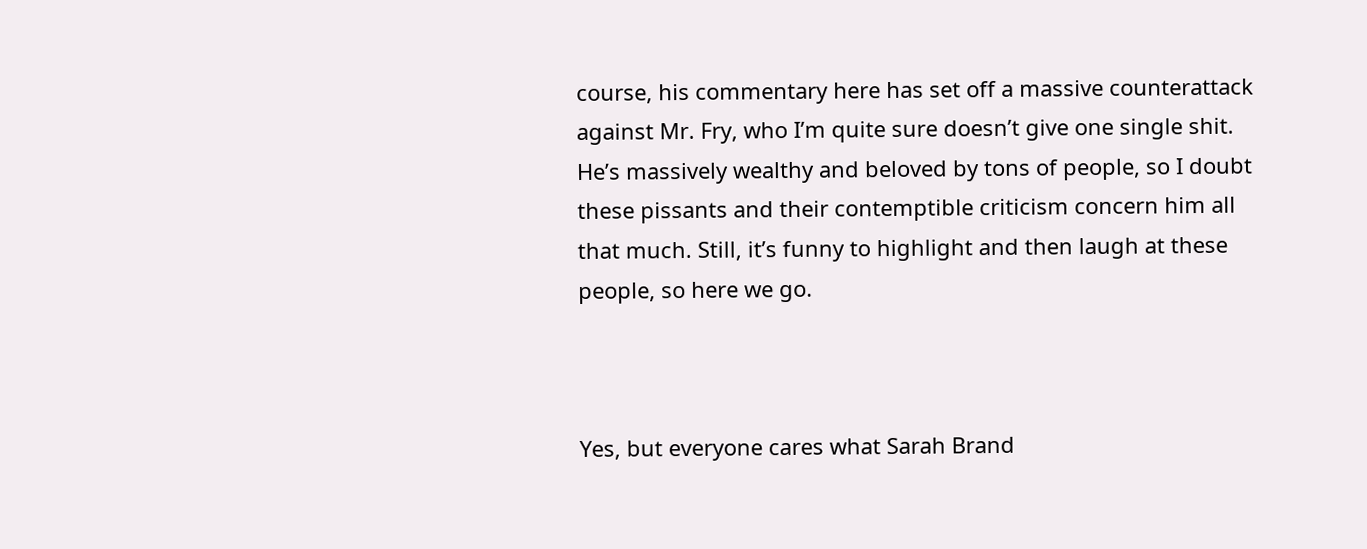course, his commentary here has set off a massive counterattack against Mr. Fry, who I’m quite sure doesn’t give one single shit. He’s massively wealthy and beloved by tons of people, so I doubt these pissants and their contemptible criticism concern him all that much. Still, it’s funny to highlight and then laugh at these people, so here we go.



Yes, but everyone cares what Sarah Brand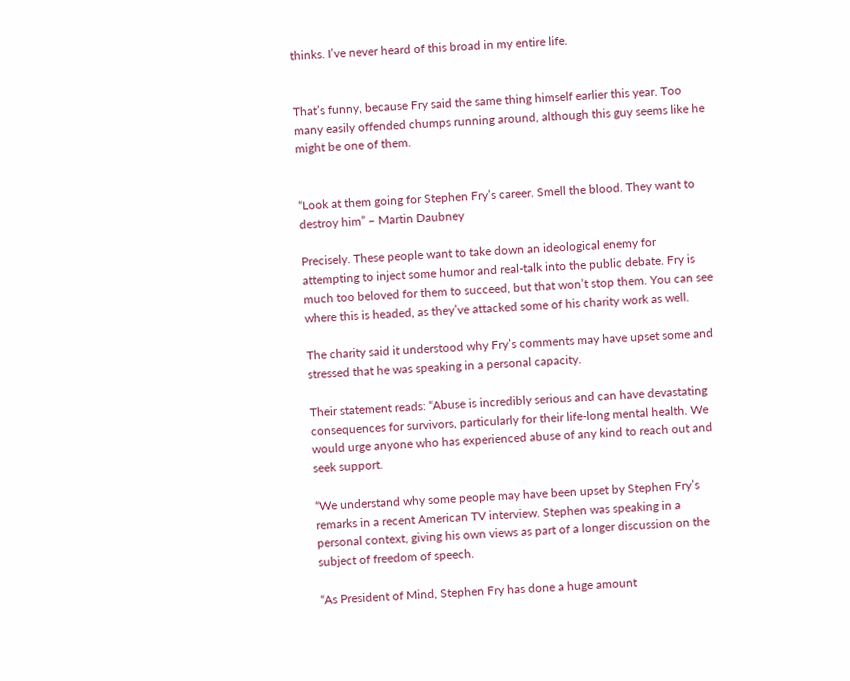thinks. I’ve never heard of this broad in my entire life.


That’s funny, because Fry said the same thing himself earlier this year. Too many easily offended chumps running around, although this guy seems like he might be one of them.


“Look at them going for Stephen Fry’s career. Smell the blood. They want to destroy him” – Martin Daubney

Precisely. These people want to take down an ideological enemy for attempting to inject some humor and real-talk into the public debate. Fry is much too beloved for them to succeed, but that won’t stop them. You can see where this is headed, as they’ve attacked some of his charity work as well.

The charity said it understood why Fry’s comments may have upset some and stressed that he was speaking in a personal capacity.

Their statement reads: “Abuse is incredibly serious and can have devastating consequences for survivors, particularly for their life-long mental health. We would urge anyone who has experienced abuse of any kind to reach out and seek support.

“We understand why some people may have been upset by Stephen Fry’s remarks in a recent American TV interview. Stephen was speaking in a personal context, giving his own views as part of a longer discussion on the subject of freedom of speech.

“As President of Mind, Stephen Fry has done a huge amount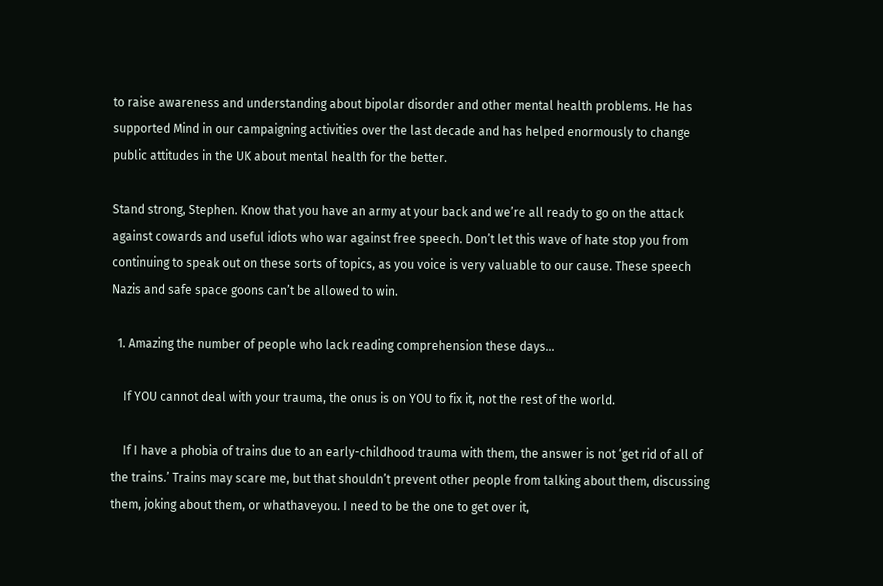to raise awareness and understanding about bipolar disorder and other mental health problems. He has supported Mind in our campaigning activities over the last decade and has helped enormously to change public attitudes in the UK about mental health for the better.

Stand strong, Stephen. Know that you have an army at your back and we’re all ready to go on the attack against cowards and useful idiots who war against free speech. Don’t let this wave of hate stop you from continuing to speak out on these sorts of topics, as you voice is very valuable to our cause. These speech Nazis and safe space goons can’t be allowed to win.

  1. Amazing the number of people who lack reading comprehension these days…

    If YOU cannot deal with your trauma, the onus is on YOU to fix it, not the rest of the world.

    If I have a phobia of trains due to an early-childhood trauma with them, the answer is not ‘get rid of all of the trains.’ Trains may scare me, but that shouldn’t prevent other people from talking about them, discussing them, joking about them, or whathaveyou. I need to be the one to get over it,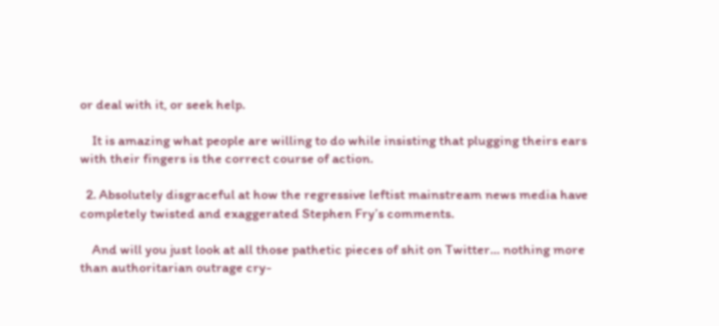or deal with it, or seek help.

    It is amazing what people are willing to do while insisting that plugging theirs ears with their fingers is the correct course of action.

  2. Absolutely disgraceful at how the regressive leftist mainstream news media have completely twisted and exaggerated Stephen Fry’s comments.

    And will you just look at all those pathetic pieces of shit on Twitter… nothing more than authoritarian outrage cry-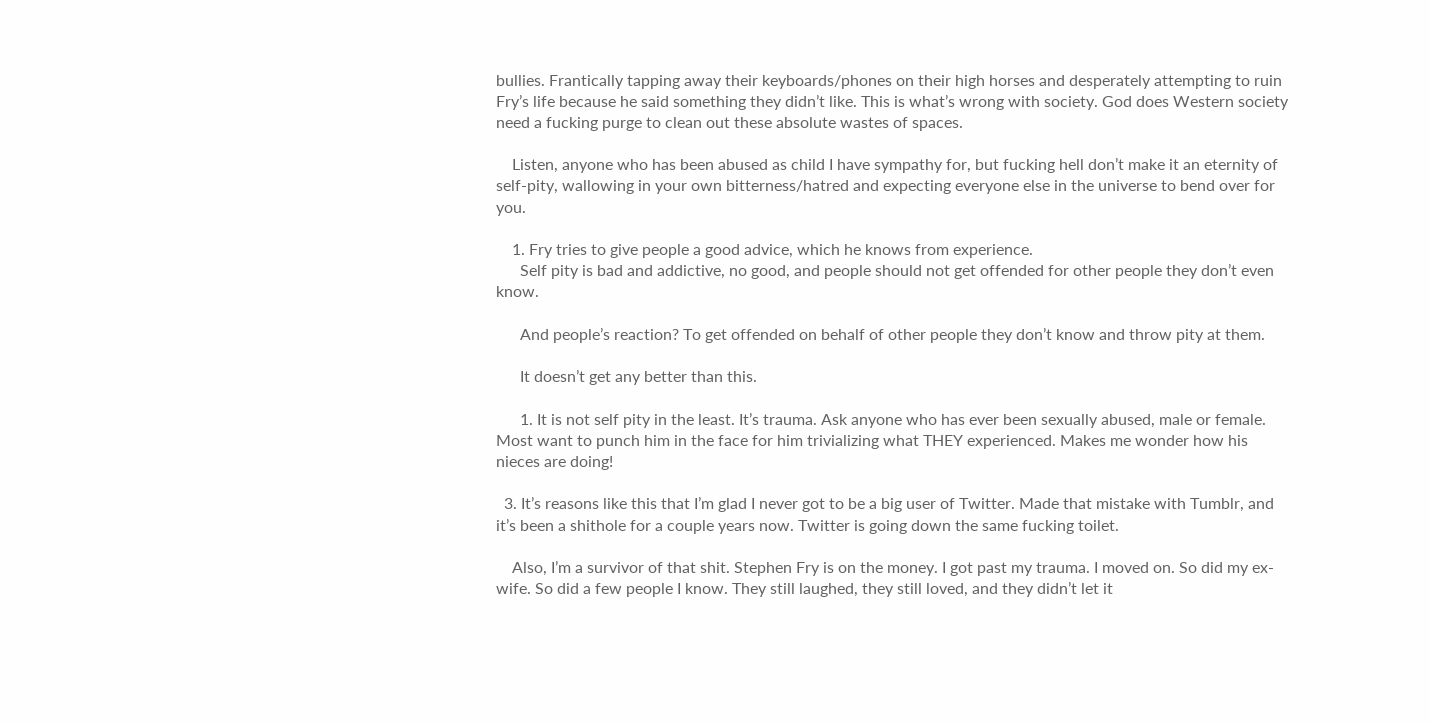bullies. Frantically tapping away their keyboards/phones on their high horses and desperately attempting to ruin Fry’s life because he said something they didn’t like. This is what’s wrong with society. God does Western society need a fucking purge to clean out these absolute wastes of spaces.

    Listen, anyone who has been abused as child I have sympathy for, but fucking hell don’t make it an eternity of self-pity, wallowing in your own bitterness/hatred and expecting everyone else in the universe to bend over for you.

    1. Fry tries to give people a good advice, which he knows from experience.
      Self pity is bad and addictive, no good, and people should not get offended for other people they don’t even know.

      And people’s reaction? To get offended on behalf of other people they don’t know and throw pity at them.

      It doesn’t get any better than this.

      1. It is not self pity in the least. It’s trauma. Ask anyone who has ever been sexually abused, male or female. Most want to punch him in the face for him trivializing what THEY experienced. Makes me wonder how his nieces are doing!

  3. It’s reasons like this that I’m glad I never got to be a big user of Twitter. Made that mistake with Tumblr, and it’s been a shithole for a couple years now. Twitter is going down the same fucking toilet.

    Also, I’m a survivor of that shit. Stephen Fry is on the money. I got past my trauma. I moved on. So did my ex-wife. So did a few people I know. They still laughed, they still loved, and they didn’t let it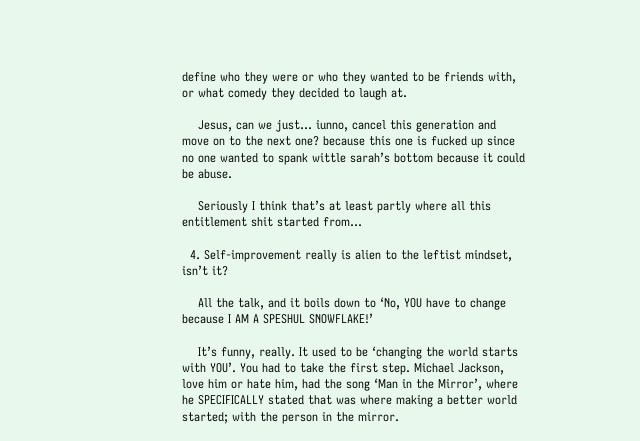define who they were or who they wanted to be friends with, or what comedy they decided to laugh at.

    Jesus, can we just… iunno, cancel this generation and move on to the next one? because this one is fucked up since no one wanted to spank wittle sarah’s bottom because it could be abuse.

    Seriously I think that’s at least partly where all this entitlement shit started from…

  4. Self-improvement really is alien to the leftist mindset, isn’t it?

    All the talk, and it boils down to ‘No, YOU have to change because I AM A SPESHUL SNOWFLAKE!’

    It’s funny, really. It used to be ‘changing the world starts with YOU’. You had to take the first step. Michael Jackson, love him or hate him, had the song ‘Man in the Mirror’, where he SPECIFICALLY stated that was where making a better world started; with the person in the mirror.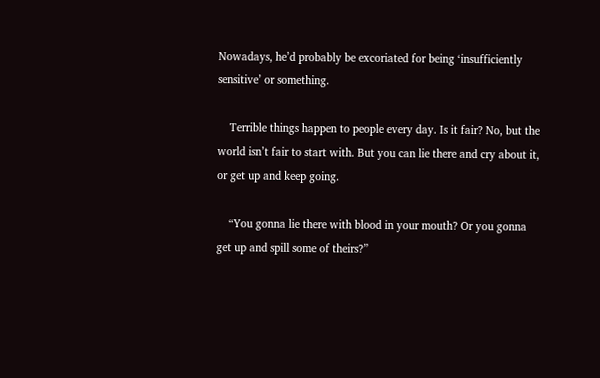Nowadays, he’d probably be excoriated for being ‘insufficiently sensitive’ or something.

    Terrible things happen to people every day. Is it fair? No, but the world isn’t fair to start with. But you can lie there and cry about it, or get up and keep going.

    “You gonna lie there with blood in your mouth? Or you gonna get up and spill some of theirs?”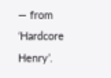— from ‘Hardcore Henry’.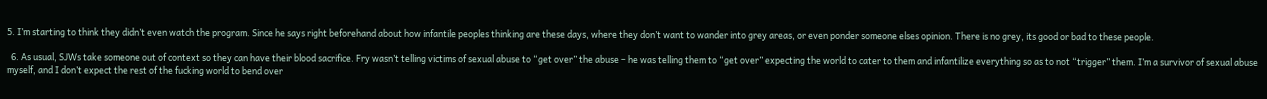5. I’m starting to think they didn’t even watch the program. Since he says right beforehand about how infantile peoples thinking are these days, where they don’t want to wander into grey areas, or even ponder someone elses opinion. There is no grey, its good or bad to these people.

  6. As usual, SJWs take someone out of context so they can have their blood sacrifice. Fry wasn’t telling victims of sexual abuse to “get over” the abuse – he was telling them to “get over” expecting the world to cater to them and infantilize everything so as to not “trigger” them. I’m a survivor of sexual abuse myself, and I don’t expect the rest of the fucking world to bend over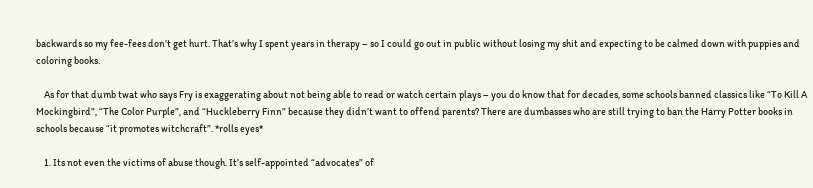backwards so my fee-fees don’t get hurt. That’s why I spent years in therapy – so I could go out in public without losing my shit and expecting to be calmed down with puppies and coloring books.

    As for that dumb twat who says Fry is exaggerating about not being able to read or watch certain plays – you do know that for decades, some schools banned classics like “To Kill A Mockingbird”, “The Color Purple”, and “Huckleberry Finn” because they didn’t want to offend parents? There are dumbasses who are still trying to ban the Harry Potter books in schools because “it promotes witchcraft”. *rolls eyes*

    1. Its not even the victims of abuse though. It’s self-appointed “advocates” of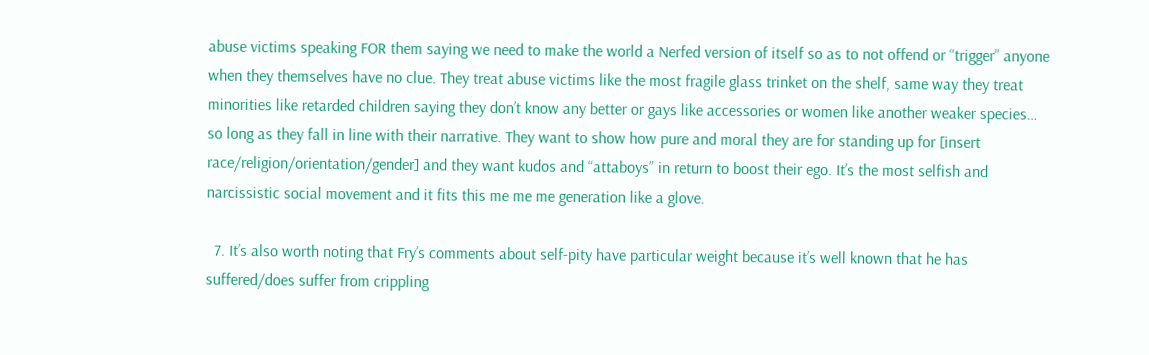abuse victims speaking FOR them saying we need to make the world a Nerfed version of itself so as to not offend or “trigger” anyone when they themselves have no clue. They treat abuse victims like the most fragile glass trinket on the shelf, same way they treat minorities like retarded children saying they don’t know any better or gays like accessories or women like another weaker species… so long as they fall in line with their narrative. They want to show how pure and moral they are for standing up for [insert race/religion/orientation/gender] and they want kudos and “attaboys” in return to boost their ego. It’s the most selfish and narcissistic social movement and it fits this me me me generation like a glove.

  7. It’s also worth noting that Fry’s comments about self-pity have particular weight because it’s well known that he has suffered/does suffer from crippling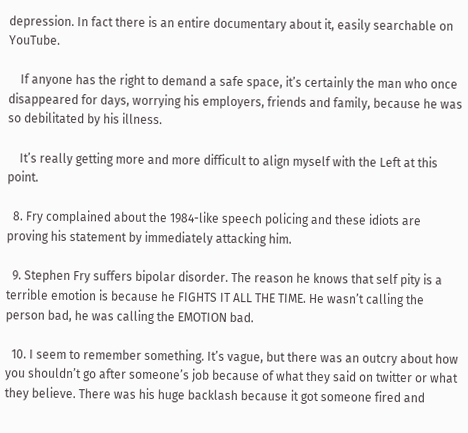depression. In fact there is an entire documentary about it, easily searchable on YouTube.

    If anyone has the right to demand a safe space, it’s certainly the man who once disappeared for days, worrying his employers, friends and family, because he was so debilitated by his illness.

    It’s really getting more and more difficult to align myself with the Left at this point.

  8. Fry complained about the 1984-like speech policing and these idiots are proving his statement by immediately attacking him.

  9. Stephen Fry suffers bipolar disorder. The reason he knows that self pity is a terrible emotion is because he FIGHTS IT ALL THE TIME. He wasn’t calling the person bad, he was calling the EMOTION bad.

  10. I seem to remember something. It’s vague, but there was an outcry about how you shouldn’t go after someone’s job because of what they said on twitter or what they believe. There was his huge backlash because it got someone fired and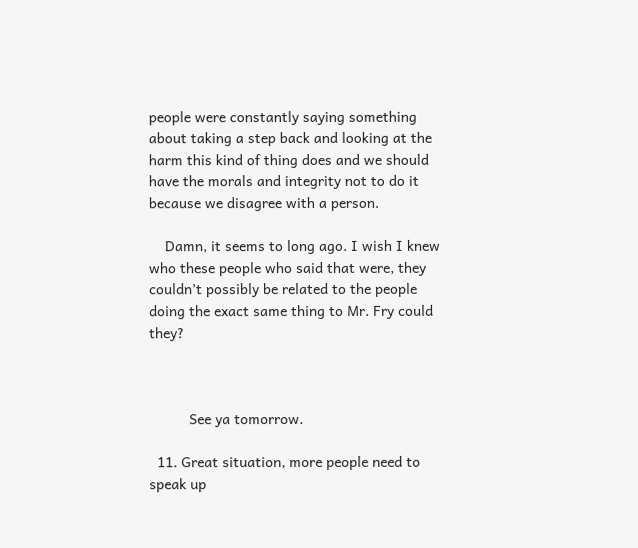people were constantly saying something about taking a step back and looking at the harm this kind of thing does and we should have the morals and integrity not to do it because we disagree with a person.

    Damn, it seems to long ago. I wish I knew who these people who said that were, they couldn’t possibly be related to the people doing the exact same thing to Mr. Fry could they?



          See ya tomorrow.

  11. Great situation, more people need to speak up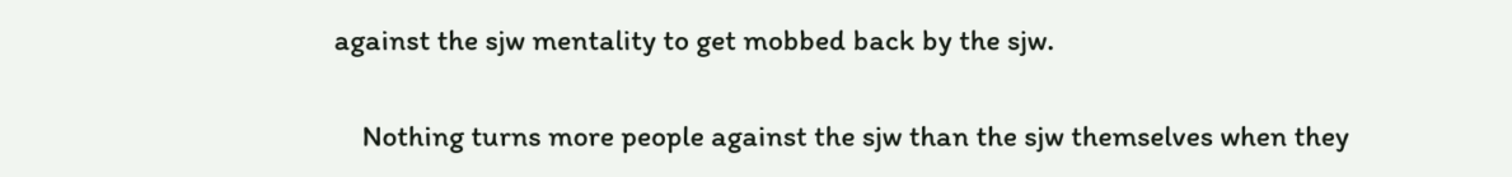against the sjw mentality to get mobbed back by the sjw.

    Nothing turns more people against the sjw than the sjw themselves when they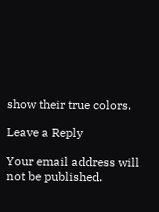show their true colors.

Leave a Reply

Your email address will not be published.